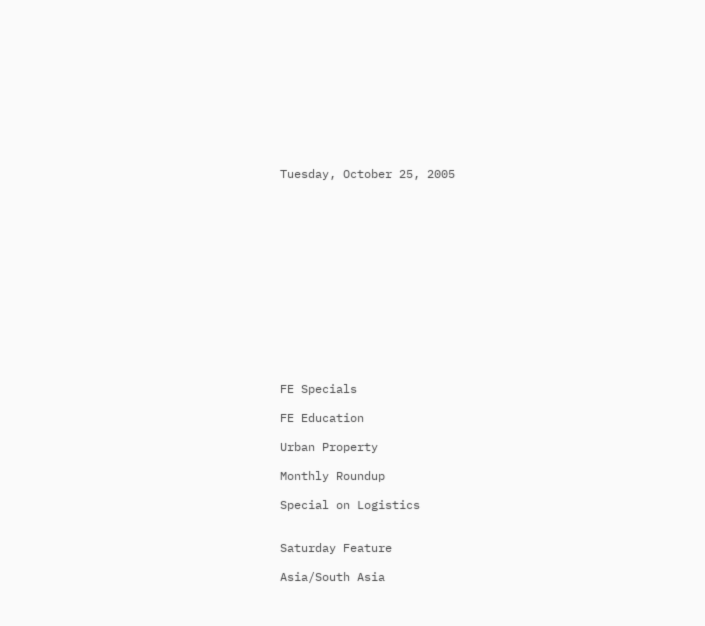Tuesday, October 25, 2005














FE Specials

FE Education

Urban Property

Monthly Roundup

Special on Logistics


Saturday Feature

Asia/South Asia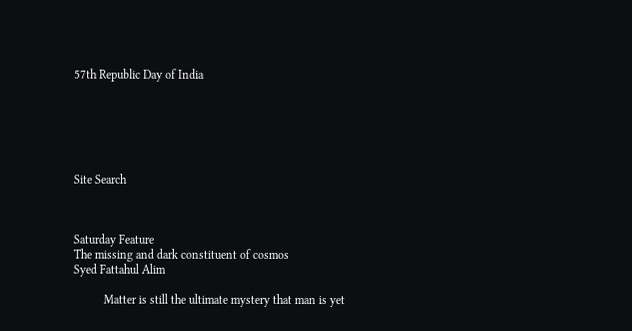57th Republic Day of India






Site Search



Saturday Feature
The missing and dark constituent of cosmos
Syed Fattahul Alim

          Matter is still the ultimate mystery that man is yet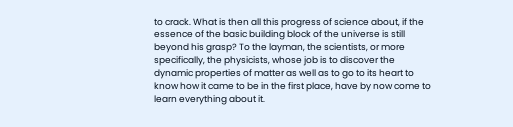to crack. What is then all this progress of science about, if the essence of the basic building block of the universe is still beyond his grasp? To the layman, the scientists, or more specifically, the physicists, whose job is to discover the dynamic properties of matter as well as to go to its heart to know how it came to be in the first place, have by now come to learn everything about it.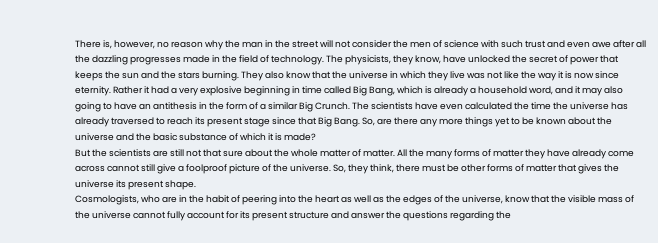There is, however, no reason why the man in the street will not consider the men of science with such trust and even awe after all the dazzling progresses made in the field of technology. The physicists, they know, have unlocked the secret of power that keeps the sun and the stars burning. They also know that the universe in which they live was not like the way it is now since eternity. Rather it had a very explosive beginning in time called Big Bang, which is already a household word, and it may also going to have an antithesis in the form of a similar Big Crunch. The scientists have even calculated the time the universe has already traversed to reach its present stage since that Big Bang. So, are there any more things yet to be known about the universe and the basic substance of which it is made?
But the scientists are still not that sure about the whole matter of matter. All the many forms of matter they have already come across cannot still give a foolproof picture of the universe. So, they think, there must be other forms of matter that gives the universe its present shape.
Cosmologists, who are in the habit of peering into the heart as well as the edges of the universe, know that the visible mass of the universe cannot fully account for its present structure and answer the questions regarding the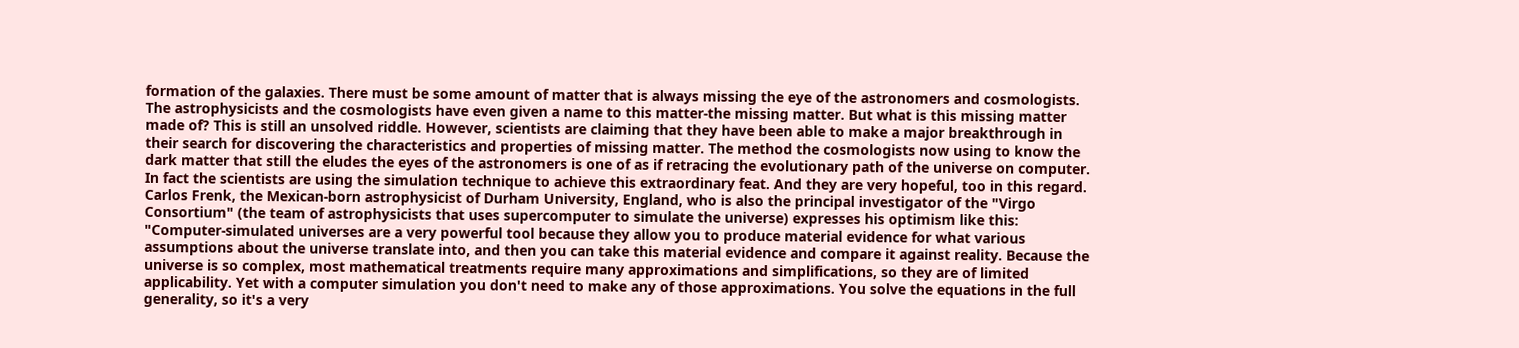formation of the galaxies. There must be some amount of matter that is always missing the eye of the astronomers and cosmologists. The astrophysicists and the cosmologists have even given a name to this matter-the missing matter. But what is this missing matter made of? This is still an unsolved riddle. However, scientists are claiming that they have been able to make a major breakthrough in their search for discovering the characteristics and properties of missing matter. The method the cosmologists now using to know the dark matter that still the eludes the eyes of the astronomers is one of as if retracing the evolutionary path of the universe on computer. In fact the scientists are using the simulation technique to achieve this extraordinary feat. And they are very hopeful, too in this regard. Carlos Frenk, the Mexican-born astrophysicist of Durham University, England, who is also the principal investigator of the "Virgo Consortium" (the team of astrophysicists that uses supercomputer to simulate the universe) expresses his optimism like this:
"Computer-simulated universes are a very powerful tool because they allow you to produce material evidence for what various assumptions about the universe translate into, and then you can take this material evidence and compare it against reality. Because the universe is so complex, most mathematical treatments require many approximations and simplifications, so they are of limited applicability. Yet with a computer simulation you don't need to make any of those approximations. You solve the equations in the full generality, so it's a very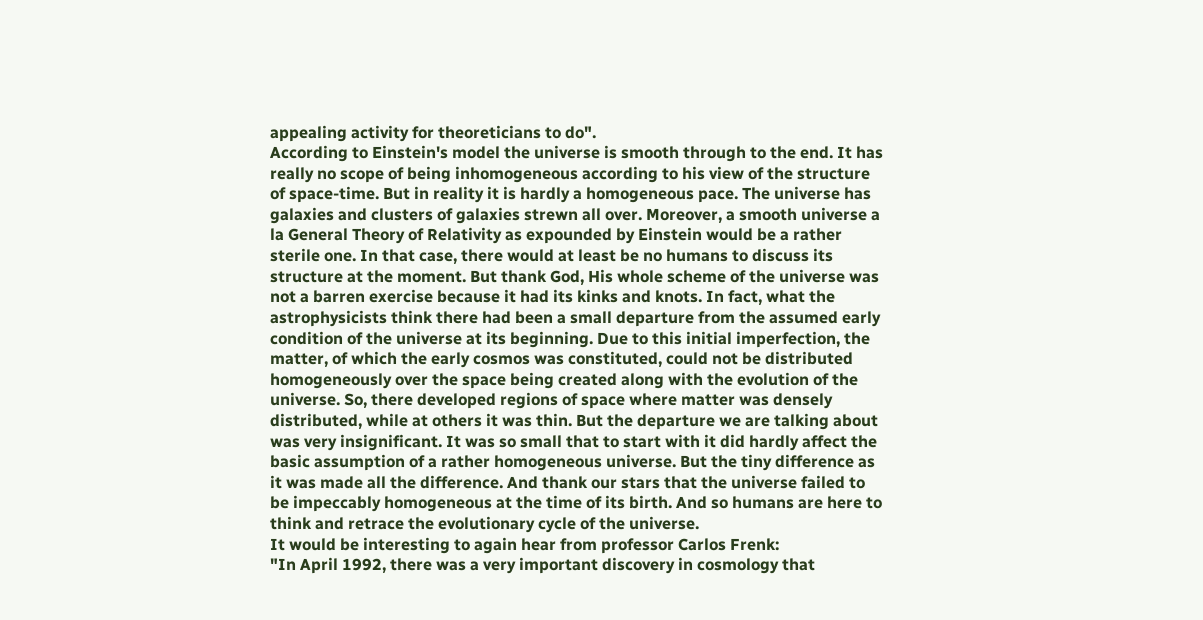appealing activity for theoreticians to do".
According to Einstein's model the universe is smooth through to the end. It has really no scope of being inhomogeneous according to his view of the structure of space-time. But in reality it is hardly a homogeneous pace. The universe has galaxies and clusters of galaxies strewn all over. Moreover, a smooth universe a la General Theory of Relativity as expounded by Einstein would be a rather sterile one. In that case, there would at least be no humans to discuss its structure at the moment. But thank God, His whole scheme of the universe was not a barren exercise because it had its kinks and knots. In fact, what the astrophysicists think there had been a small departure from the assumed early condition of the universe at its beginning. Due to this initial imperfection, the matter, of which the early cosmos was constituted, could not be distributed homogeneously over the space being created along with the evolution of the universe. So, there developed regions of space where matter was densely distributed, while at others it was thin. But the departure we are talking about was very insignificant. It was so small that to start with it did hardly affect the basic assumption of a rather homogeneous universe. But the tiny difference as it was made all the difference. And thank our stars that the universe failed to be impeccably homogeneous at the time of its birth. And so humans are here to think and retrace the evolutionary cycle of the universe.
It would be interesting to again hear from professor Carlos Frenk:
"In April 1992, there was a very important discovery in cosmology that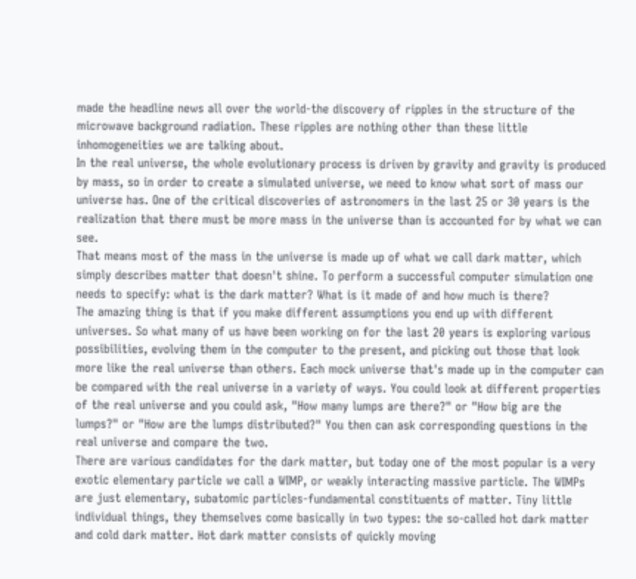made the headline news all over the world-the discovery of ripples in the structure of the microwave background radiation. These ripples are nothing other than these little inhomogeneities we are talking about.
In the real universe, the whole evolutionary process is driven by gravity and gravity is produced by mass, so in order to create a simulated universe, we need to know what sort of mass our universe has. One of the critical discoveries of astronomers in the last 25 or 30 years is the realization that there must be more mass in the universe than is accounted for by what we can see.
That means most of the mass in the universe is made up of what we call dark matter, which simply describes matter that doesn't shine. To perform a successful computer simulation one needs to specify: what is the dark matter? What is it made of and how much is there?
The amazing thing is that if you make different assumptions you end up with different universes. So what many of us have been working on for the last 20 years is exploring various possibilities, evolving them in the computer to the present, and picking out those that look more like the real universe than others. Each mock universe that's made up in the computer can be compared with the real universe in a variety of ways. You could look at different properties of the real universe and you could ask, "How many lumps are there?" or "How big are the lumps?" or "How are the lumps distributed?" You then can ask corresponding questions in the real universe and compare the two.
There are various candidates for the dark matter, but today one of the most popular is a very exotic elementary particle we call a WIMP, or weakly interacting massive particle. The WIMPs are just elementary, subatomic particles-fundamental constituents of matter. Tiny little individual things, they themselves come basically in two types: the so-called hot dark matter and cold dark matter. Hot dark matter consists of quickly moving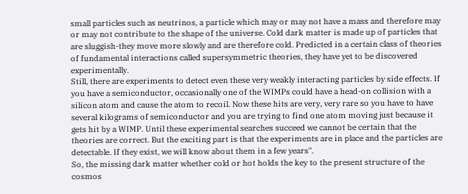small particles such as neutrinos, a particle which may or may not have a mass and therefore may or may not contribute to the shape of the universe. Cold dark matter is made up of particles that are sluggish-they move more slowly and are therefore cold. Predicted in a certain class of theories of fundamental interactions called supersymmetric theories, they have yet to be discovered experimentally.
Still, there are experiments to detect even these very weakly interacting particles by side effects. If you have a semiconductor, occasionally one of the WIMPs could have a head-on collision with a silicon atom and cause the atom to recoil. Now these hits are very, very rare so you have to have several kilograms of semiconductor and you are trying to find one atom moving just because it gets hit by a WIMP. Until these experimental searches succeed we cannot be certain that the theories are correct. But the exciting part is that the experiments are in place and the particles are detectable. If they exist, we will know about them in a few years".
So, the missing dark matter whether cold or hot holds the key to the present structure of the cosmos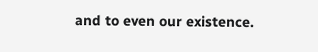and to even our existence.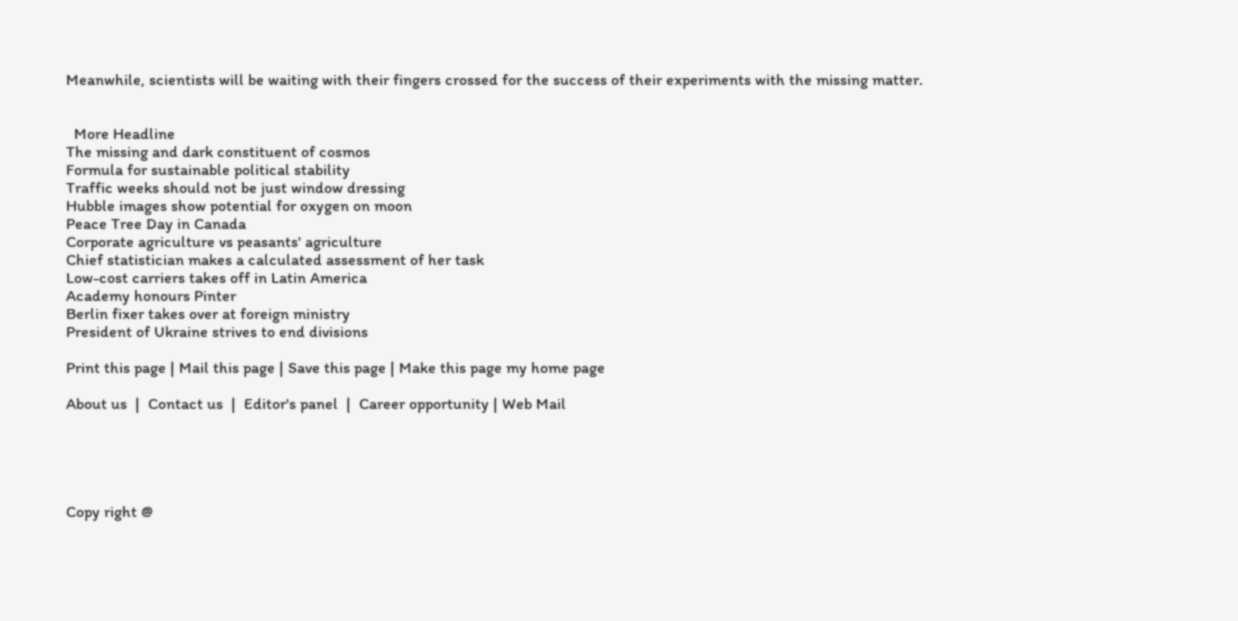Meanwhile, scientists will be waiting with their fingers crossed for the success of their experiments with the missing matter.


  More Headline
The missing and dark constituent of cosmos
Formula for sustainable political stability
Traffic weeks should not be just window dressing
Hubble images show potential for oxygen on moon
Peace Tree Day in Canada
Corporate agriculture vs peasants' agriculture
Chief statistician makes a calculated assessment of her task
Low-cost carriers takes off in Latin America
Academy honours Pinter
Berlin fixer takes over at foreign ministry
President of Ukraine strives to end divisions

Print this page | Mail this page | Save this page | Make this page my home page

About us  |  Contact us  |  Editor's panel  |  Career opportunity | Web Mail





Copy right @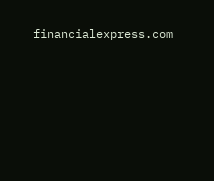financialexpress.com